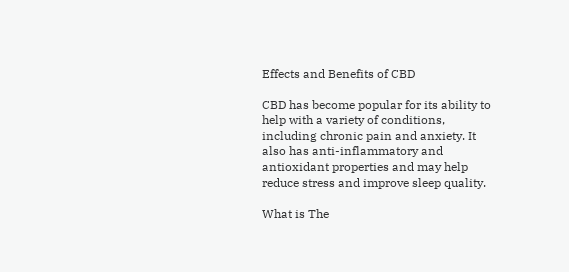Effects and Benefits of CBD

CBD has become popular for its ability to help with a variety of conditions, including chronic pain and anxiety. It also has anti-inflammatory and antioxidant properties and may help reduce stress and improve sleep quality.

What is The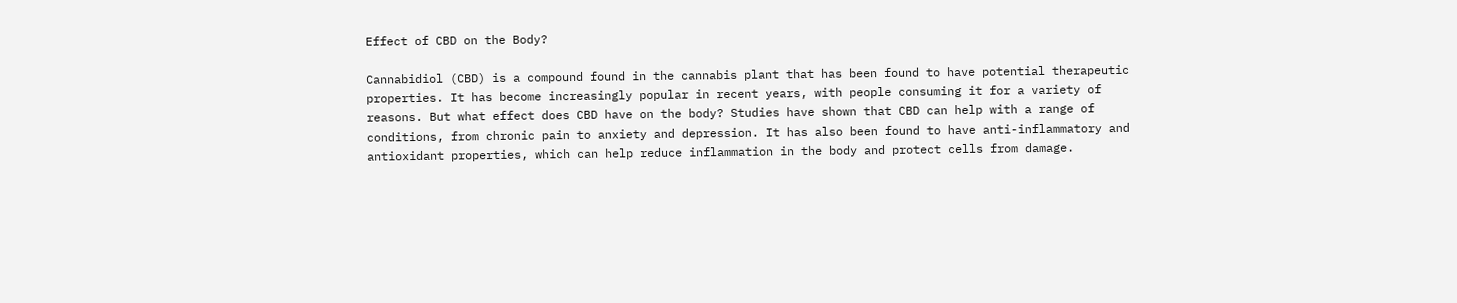Effect of CBD on the Body?

Cannabidiol (CBD) is a compound found in the cannabis plant that has been found to have potential therapeutic properties. It has become increasingly popular in recent years, with people consuming it for a variety of reasons. But what effect does CBD have on the body? Studies have shown that CBD can help with a range of conditions, from chronic pain to anxiety and depression. It has also been found to have anti-inflammatory and antioxidant properties, which can help reduce inflammation in the body and protect cells from damage.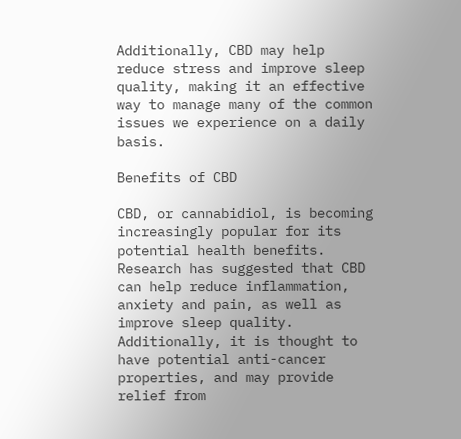Additionally, CBD may help reduce stress and improve sleep quality, making it an effective way to manage many of the common issues we experience on a daily basis.

Benefits of CBD

CBD, or cannabidiol, is becoming increasingly popular for its potential health benefits. Research has suggested that CBD can help reduce inflammation, anxiety and pain, as well as improve sleep quality. Additionally, it is thought to have potential anti-cancer properties, and may provide relief from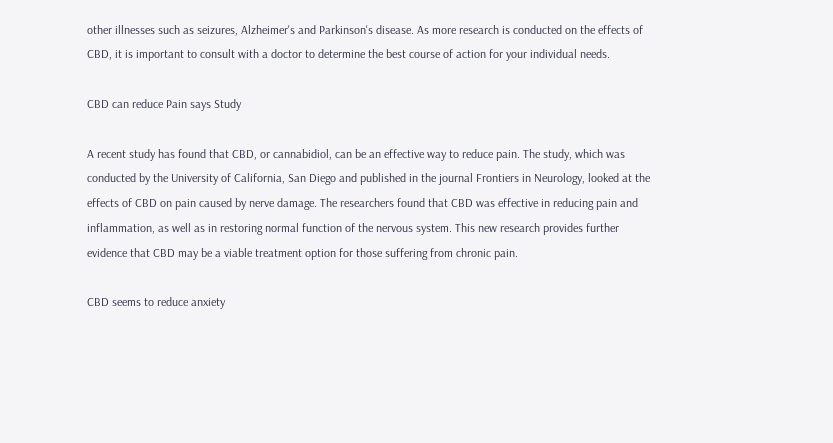other illnesses such as seizures, Alzheimer's and Parkinson's disease. As more research is conducted on the effects of CBD, it is important to consult with a doctor to determine the best course of action for your individual needs.

CBD can reduce Pain says Study

A recent study has found that CBD, or cannabidiol, can be an effective way to reduce pain. The study, which was conducted by the University of California, San Diego and published in the journal Frontiers in Neurology, looked at the effects of CBD on pain caused by nerve damage. The researchers found that CBD was effective in reducing pain and inflammation, as well as in restoring normal function of the nervous system. This new research provides further evidence that CBD may be a viable treatment option for those suffering from chronic pain.

CBD seems to reduce anxiety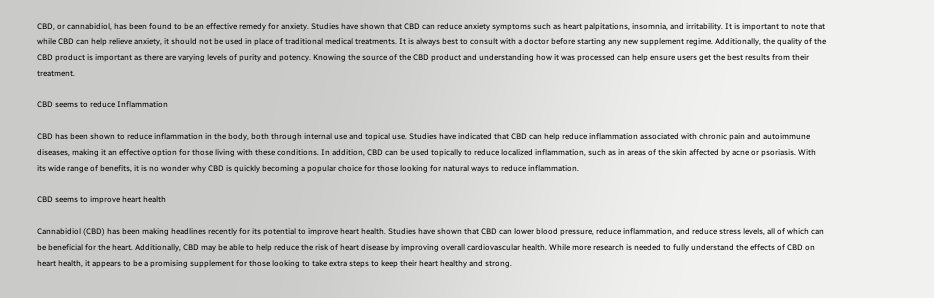CBD, or cannabidiol, has been found to be an effective remedy for anxiety. Studies have shown that CBD can reduce anxiety symptoms such as heart palpitations, insomnia, and irritability. It is important to note that while CBD can help relieve anxiety, it should not be used in place of traditional medical treatments. It is always best to consult with a doctor before starting any new supplement regime. Additionally, the quality of the CBD product is important as there are varying levels of purity and potency. Knowing the source of the CBD product and understanding how it was processed can help ensure users get the best results from their treatment.

CBD seems to reduce Inflammation

CBD has been shown to reduce inflammation in the body, both through internal use and topical use. Studies have indicated that CBD can help reduce inflammation associated with chronic pain and autoimmune diseases, making it an effective option for those living with these conditions. In addition, CBD can be used topically to reduce localized inflammation, such as in areas of the skin affected by acne or psoriasis. With its wide range of benefits, it is no wonder why CBD is quickly becoming a popular choice for those looking for natural ways to reduce inflammation.

CBD seems to improve heart health

Cannabidiol (CBD) has been making headlines recently for its potential to improve heart health. Studies have shown that CBD can lower blood pressure, reduce inflammation, and reduce stress levels, all of which can be beneficial for the heart. Additionally, CBD may be able to help reduce the risk of heart disease by improving overall cardiovascular health. While more research is needed to fully understand the effects of CBD on heart health, it appears to be a promising supplement for those looking to take extra steps to keep their heart healthy and strong.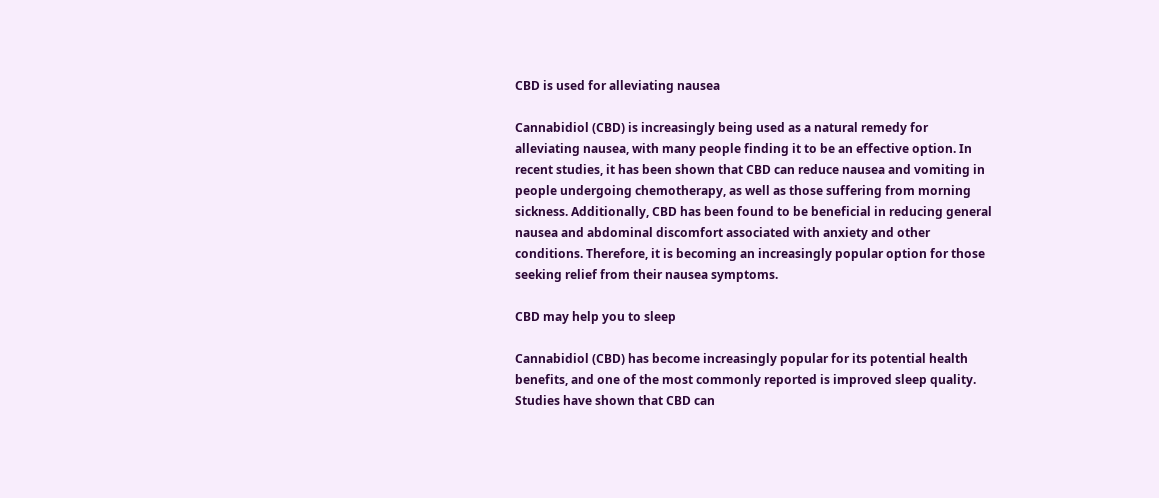CBD is used for alleviating nausea

Cannabidiol (CBD) is increasingly being used as a natural remedy for alleviating nausea, with many people finding it to be an effective option. In recent studies, it has been shown that CBD can reduce nausea and vomiting in people undergoing chemotherapy, as well as those suffering from morning sickness. Additionally, CBD has been found to be beneficial in reducing general nausea and abdominal discomfort associated with anxiety and other conditions. Therefore, it is becoming an increasingly popular option for those seeking relief from their nausea symptoms.

CBD may help you to sleep

Cannabidiol (CBD) has become increasingly popular for its potential health benefits, and one of the most commonly reported is improved sleep quality. Studies have shown that CBD can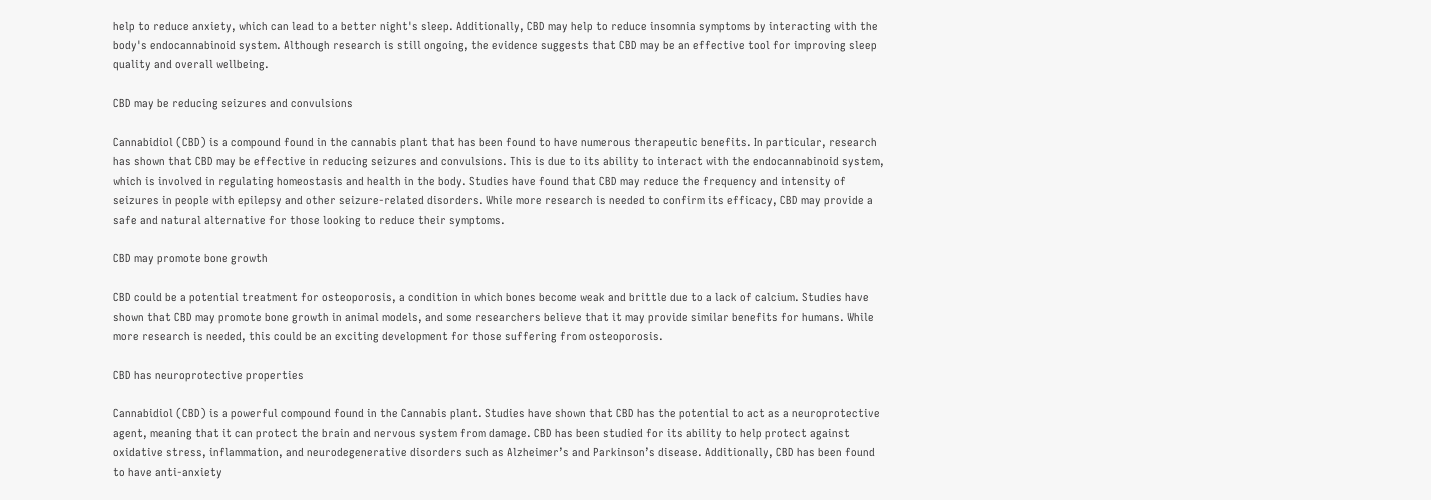help to reduce anxiety, which can lead to a better night's sleep. Additionally, CBD may help to reduce insomnia symptoms by interacting with the body's endocannabinoid system. Although research is still ongoing, the evidence suggests that CBD may be an effective tool for improving sleep quality and overall wellbeing.

CBD may be reducing seizures and convulsions

Cannabidiol (CBD) is a compound found in the cannabis plant that has been found to have numerous therapeutic benefits. In particular, research has shown that CBD may be effective in reducing seizures and convulsions. This is due to its ability to interact with the endocannabinoid system, which is involved in regulating homeostasis and health in the body. Studies have found that CBD may reduce the frequency and intensity of seizures in people with epilepsy and other seizure-related disorders. While more research is needed to confirm its efficacy, CBD may provide a safe and natural alternative for those looking to reduce their symptoms.

CBD may promote bone growth

CBD could be a potential treatment for osteoporosis, a condition in which bones become weak and brittle due to a lack of calcium. Studies have shown that CBD may promote bone growth in animal models, and some researchers believe that it may provide similar benefits for humans. While more research is needed, this could be an exciting development for those suffering from osteoporosis.

CBD has neuroprotective properties

Cannabidiol (CBD) is a powerful compound found in the Cannabis plant. Studies have shown that CBD has the potential to act as a neuroprotective agent, meaning that it can protect the brain and nervous system from damage. CBD has been studied for its ability to help protect against oxidative stress, inflammation, and neurodegenerative disorders such as Alzheimer’s and Parkinson’s disease. Additionally, CBD has been found to have anti-anxiety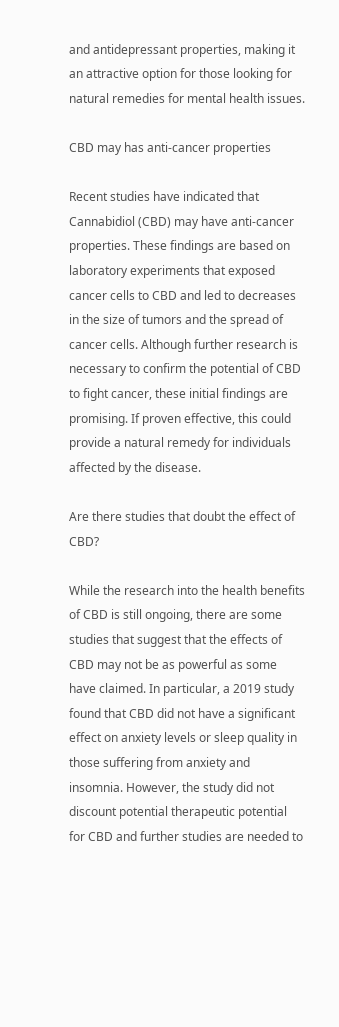and antidepressant properties, making it an attractive option for those looking for natural remedies for mental health issues.

CBD may has anti-cancer properties

Recent studies have indicated that Cannabidiol (CBD) may have anti-cancer properties. These findings are based on laboratory experiments that exposed cancer cells to CBD and led to decreases in the size of tumors and the spread of cancer cells. Although further research is necessary to confirm the potential of CBD to fight cancer, these initial findings are promising. If proven effective, this could provide a natural remedy for individuals affected by the disease.

Are there studies that doubt the effect of CBD?

While the research into the health benefits of CBD is still ongoing, there are some studies that suggest that the effects of CBD may not be as powerful as some have claimed. In particular, a 2019 study found that CBD did not have a significant effect on anxiety levels or sleep quality in those suffering from anxiety and insomnia. However, the study did not discount potential therapeutic potential for CBD and further studies are needed to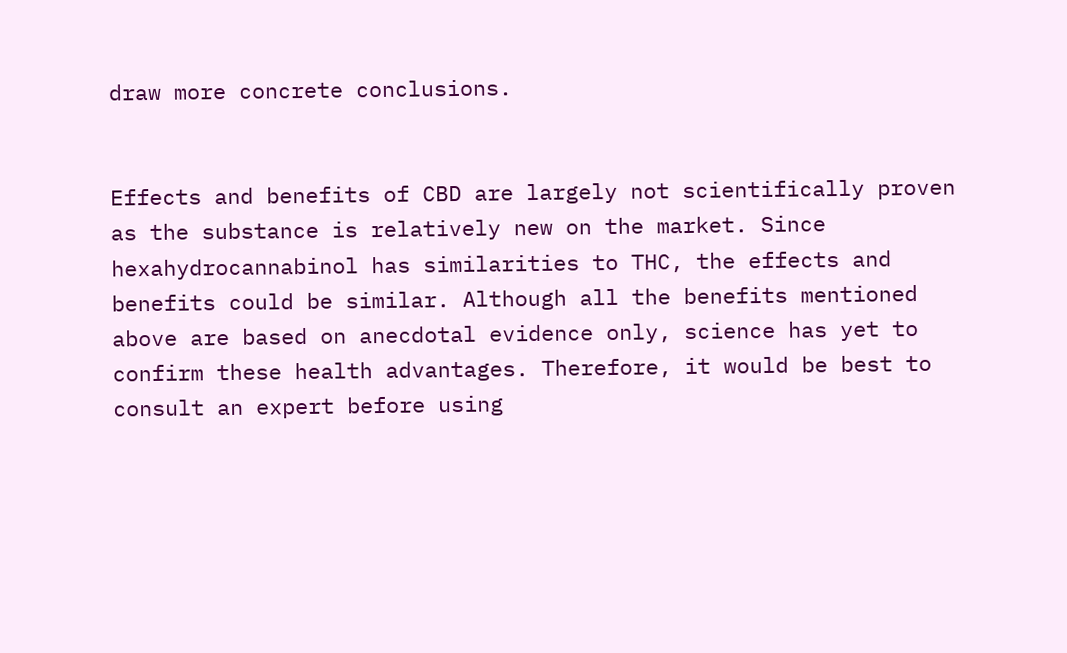draw more concrete conclusions.


Effects and benefits of CBD are largely not scientifically proven as the substance is relatively new on the market. Since hexahydrocannabinol has similarities to THC, the effects and benefits could be similar. Although all the benefits mentioned above are based on anecdotal evidence only, science has yet to confirm these health advantages. Therefore, it would be best to consult an expert before using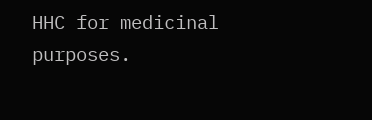HHC for medicinal purposes.